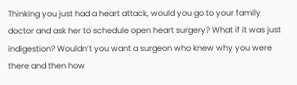Thinking you just had a heart attack, would you go to your family doctor and ask her to schedule open heart surgery? What if it was just indigestion? Wouldn’t you want a surgeon who knew why you were there and then how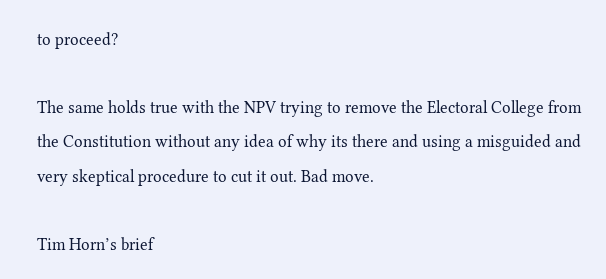to proceed?

The same holds true with the NPV trying to remove the Electoral College from the Constitution without any idea of why its there and using a misguided and very skeptical procedure to cut it out. Bad move.

Tim Horn’s brief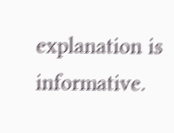explanation is informative.